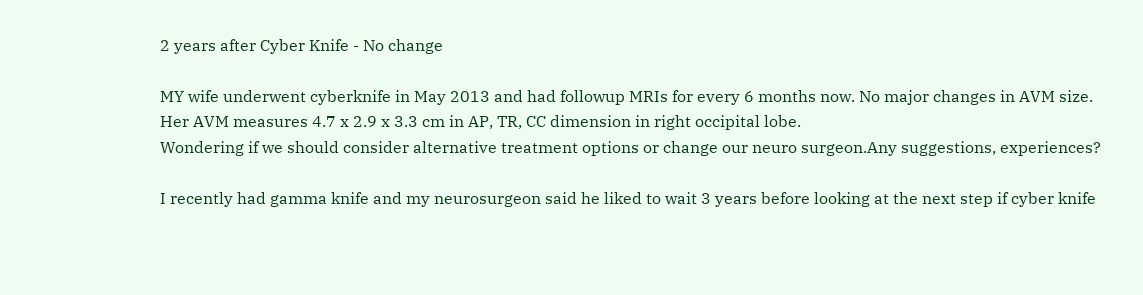2 years after Cyber Knife - No change

MY wife underwent cyberknife in May 2013 and had followup MRIs for every 6 months now. No major changes in AVM size.
Her AVM measures 4.7 x 2.9 x 3.3 cm in AP, TR, CC dimension in right occipital lobe.
Wondering if we should consider alternative treatment options or change our neuro surgeon.Any suggestions, experiences?

I recently had gamma knife and my neurosurgeon said he liked to wait 3 years before looking at the next step if cyber knife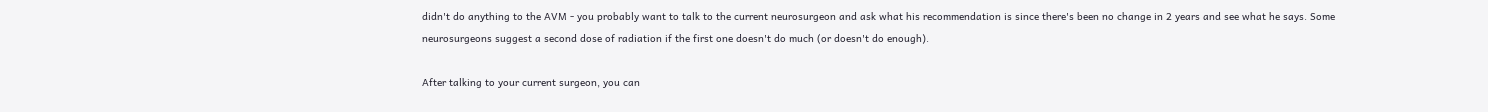didn't do anything to the AVM - you probably want to talk to the current neurosurgeon and ask what his recommendation is since there's been no change in 2 years and see what he says. Some neurosurgeons suggest a second dose of radiation if the first one doesn't do much (or doesn't do enough).

After talking to your current surgeon, you can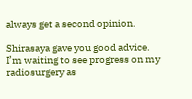always get a second opinion.

Shirasaya gave you good advice. I’m waiting to see progress on my radiosurgery as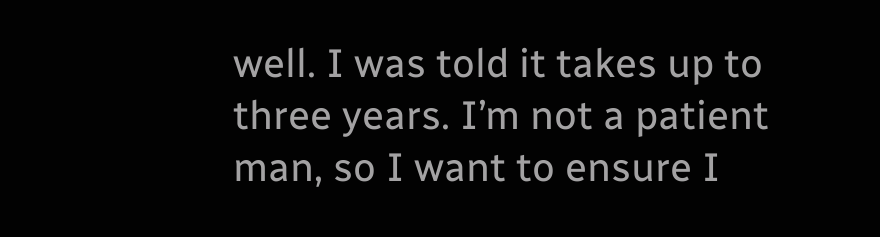well. I was told it takes up to three years. I’m not a patient man, so I want to ensure I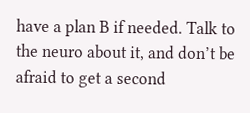have a plan B if needed. Talk to the neuro about it, and don’t be afraid to get a second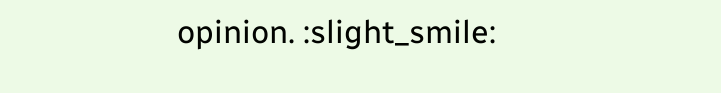opinion. :slight_smile: